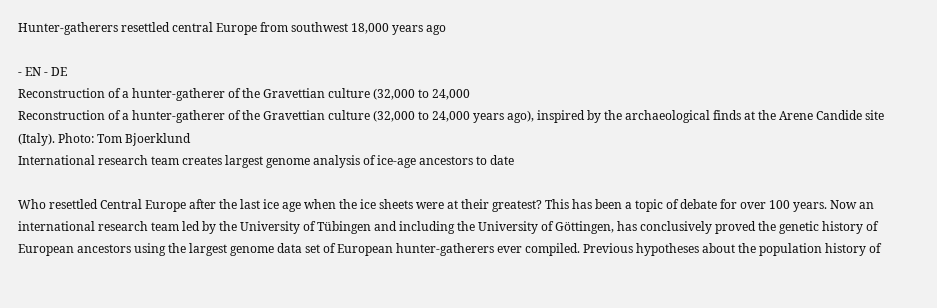Hunter-gatherers resettled central Europe from southwest 18,000 years ago

- EN - DE
Reconstruction of a hunter-gatherer of the Gravettian culture (32,000 to 24,000
Reconstruction of a hunter-gatherer of the Gravettian culture (32,000 to 24,000 years ago), inspired by the archaeological finds at the Arene Candide site (Italy). Photo: Tom Bjoerklund
International research team creates largest genome analysis of ice-age ancestors to date

Who resettled Central Europe after the last ice age when the ice sheets were at their greatest? This has been a topic of debate for over 100 years. Now an international research team led by the University of Tübingen and including the University of Göttingen, has conclusively proved the genetic history of European ancestors using the largest genome data set of European hunter-gatherers ever compiled. Previous hypotheses about the population history of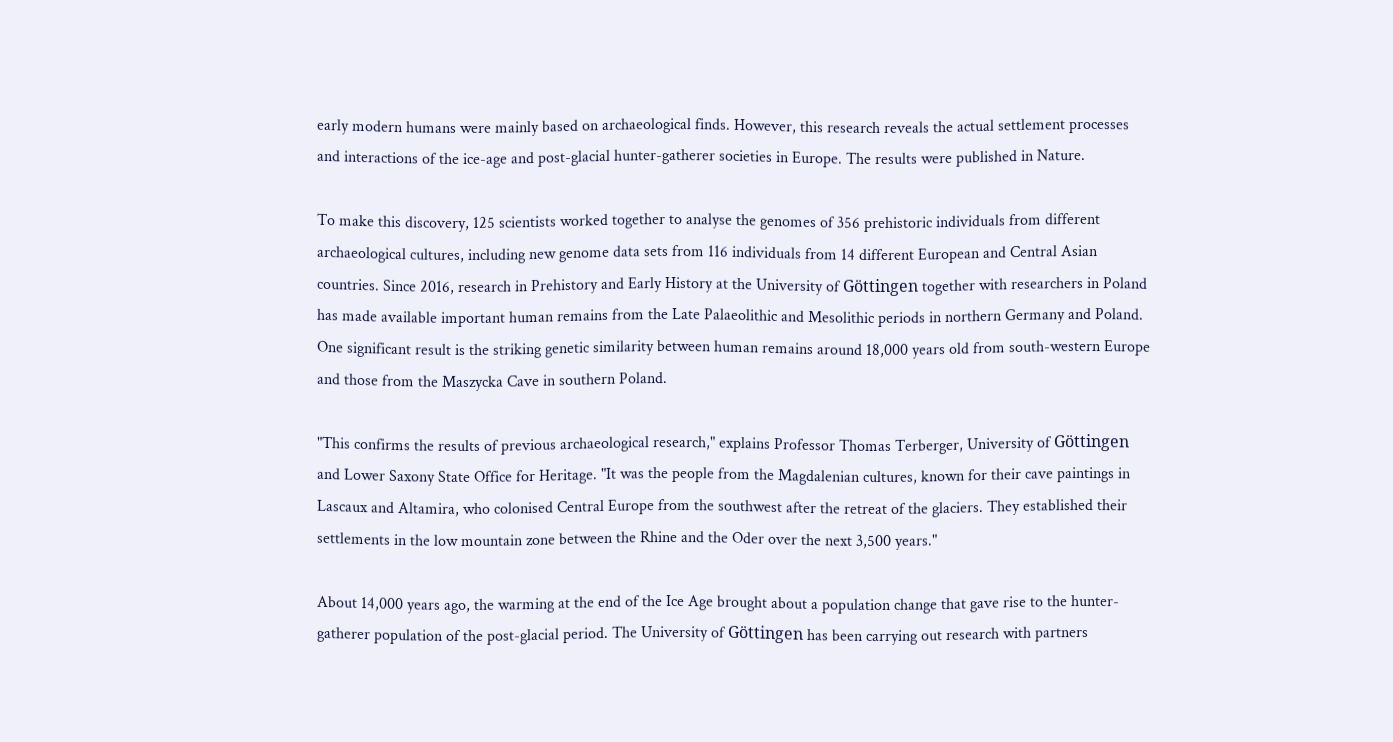early modern humans were mainly based on archaeological finds. However, this research reveals the actual settlement processes and interactions of the ice-age and post-glacial hunter-gatherer societies in Europe. The results were published in Nature.

To make this discovery, 125 scientists worked together to analyse the genomes of 356 prehistoric individuals from different archaeological cultures, including new genome data sets from 116 individuals from 14 different European and Central Asian countries. Since 2016, research in Prehistory and Early History at the University of Göttingen together with researchers in Poland has made available important human remains from the Late Palaeolithic and Mesolithic periods in northern Germany and Poland. One significant result is the striking genetic similarity between human remains around 18,000 years old from south-western Europe and those from the Maszycka Cave in southern Poland.

"This confirms the results of previous archaeological research," explains Professor Thomas Terberger, University of Göttingen and Lower Saxony State Office for Heritage. "It was the people from the Magdalenian cultures, known for their cave paintings in Lascaux and Altamira, who colonised Central Europe from the southwest after the retreat of the glaciers. They established their settlements in the low mountain zone between the Rhine and the Oder over the next 3,500 years."

About 14,000 years ago, the warming at the end of the Ice Age brought about a population change that gave rise to the hunter-gatherer population of the post-glacial period. The University of Göttingen has been carrying out research with partners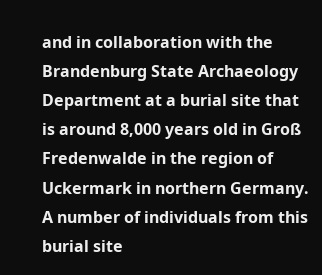and in collaboration with the Brandenburg State Archaeology Department at a burial site that is around 8,000 years old in Groß Fredenwalde in the region of Uckermark in northern Germany. A number of individuals from this burial site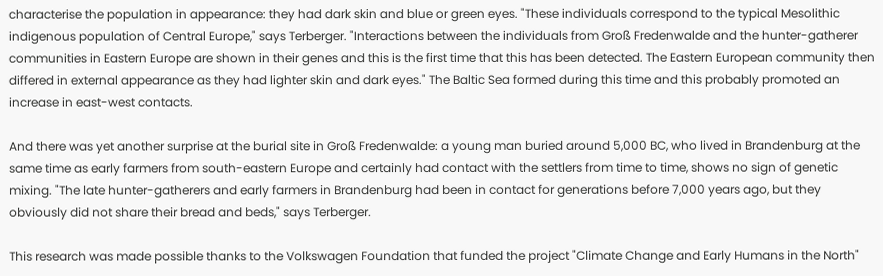characterise the population in appearance: they had dark skin and blue or green eyes. "These individuals correspond to the typical Mesolithic indigenous population of Central Europe," says Terberger. "Interactions between the individuals from Groß Fredenwalde and the hunter-gatherer communities in Eastern Europe are shown in their genes and this is the first time that this has been detected. The Eastern European community then differed in external appearance as they had lighter skin and dark eyes." The Baltic Sea formed during this time and this probably promoted an increase in east-west contacts.

And there was yet another surprise at the burial site in Groß Fredenwalde: a young man buried around 5,000 BC, who lived in Brandenburg at the same time as early farmers from south-eastern Europe and certainly had contact with the settlers from time to time, shows no sign of genetic mixing. "The late hunter-gatherers and early farmers in Brandenburg had been in contact for generations before 7,000 years ago, but they obviously did not share their bread and beds," says Terberger.

This research was made possible thanks to the Volkswagen Foundation that funded the project "Climate Change and Early Humans in the North"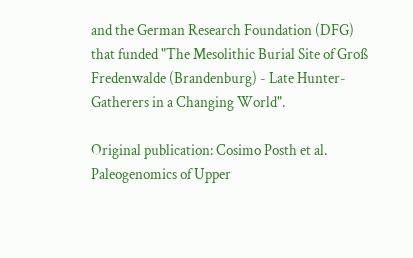and the German Research Foundation (DFG) that funded "The Mesolithic Burial Site of Groß Fredenwalde (Brandenburg) - Late Hunter-Gatherers in a Changing World".

Original publication: Cosimo Posth et al. Paleogenomics of Upper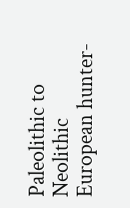Paleolithic to Neolithic European hunter-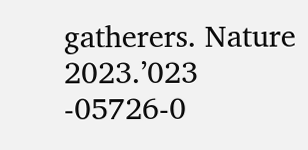gatherers. Nature 2023.’023 -05726-0